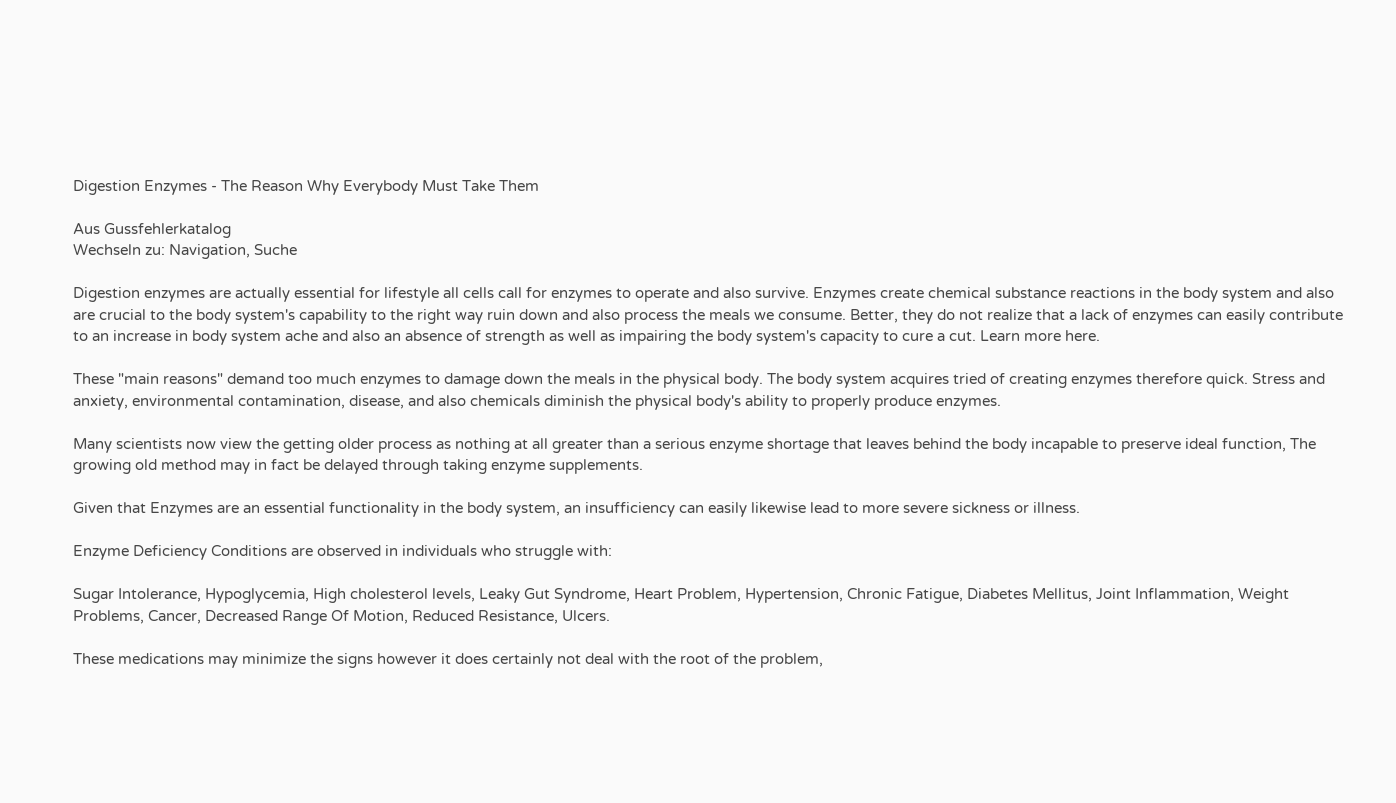Digestion Enzymes - The Reason Why Everybody Must Take Them

Aus Gussfehlerkatalog
Wechseln zu: Navigation, Suche

Digestion enzymes are actually essential for lifestyle all cells call for enzymes to operate and also survive. Enzymes create chemical substance reactions in the body system and also are crucial to the body system's capability to the right way ruin down and also process the meals we consume. Better, they do not realize that a lack of enzymes can easily contribute to an increase in body system ache and also an absence of strength as well as impairing the body system's capacity to cure a cut. Learn more here.

These "main reasons" demand too much enzymes to damage down the meals in the physical body. The body system acquires tried of creating enzymes therefore quick. Stress and anxiety, environmental contamination, disease, and also chemicals diminish the physical body's ability to properly produce enzymes.

Many scientists now view the getting older process as nothing at all greater than a serious enzyme shortage that leaves behind the body incapable to preserve ideal function, The growing old method may in fact be delayed through taking enzyme supplements.

Given that Enzymes are an essential functionality in the body system, an insufficiency can easily likewise lead to more severe sickness or illness.

Enzyme Deficiency Conditions are observed in individuals who struggle with:

Sugar Intolerance, Hypoglycemia, High cholesterol levels, Leaky Gut Syndrome, Heart Problem, Hypertension, Chronic Fatigue, Diabetes Mellitus, Joint Inflammation, Weight Problems, Cancer, Decreased Range Of Motion, Reduced Resistance, Ulcers.

These medications may minimize the signs however it does certainly not deal with the root of the problem,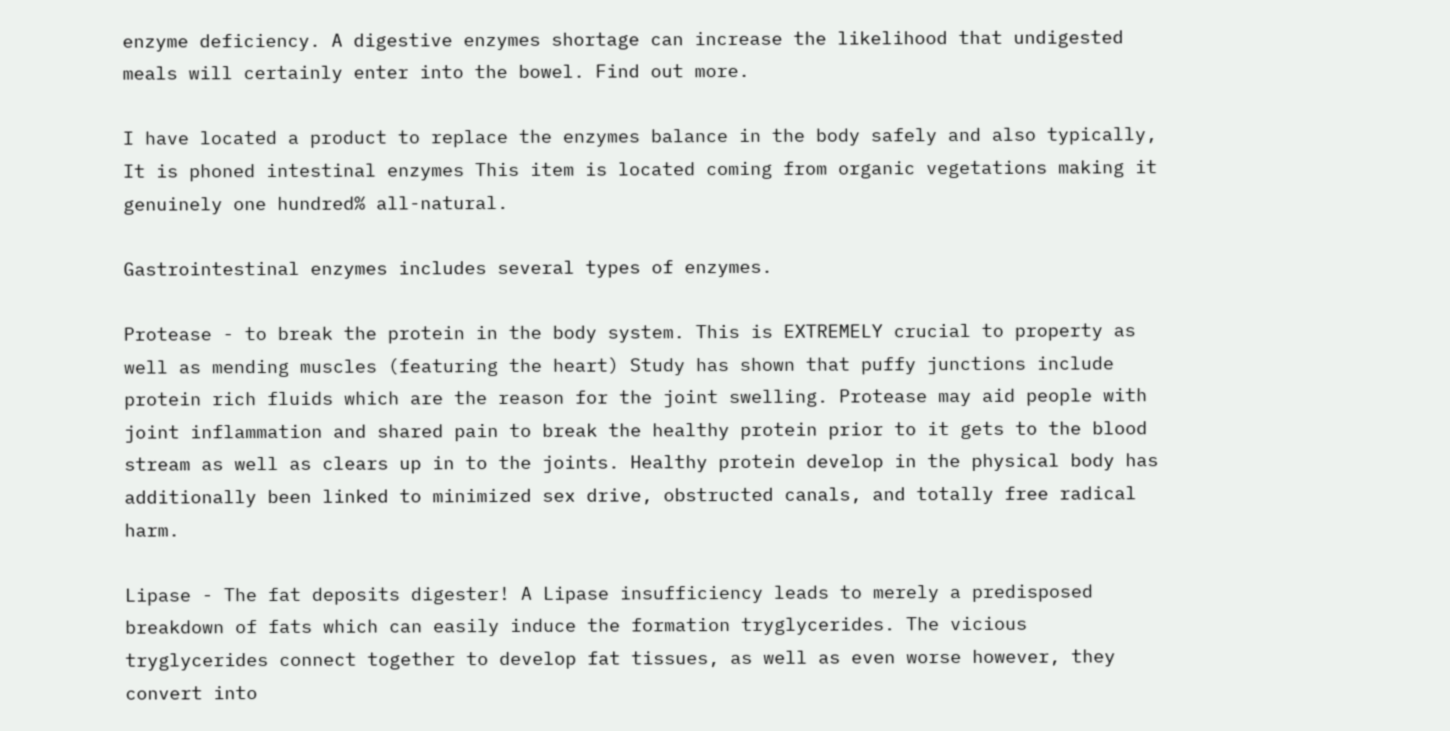enzyme deficiency. A digestive enzymes shortage can increase the likelihood that undigested meals will certainly enter into the bowel. Find out more.

I have located a product to replace the enzymes balance in the body safely and also typically, It is phoned intestinal enzymes This item is located coming from organic vegetations making it genuinely one hundred% all-natural.

Gastrointestinal enzymes includes several types of enzymes.

Protease - to break the protein in the body system. This is EXTREMELY crucial to property as well as mending muscles (featuring the heart) Study has shown that puffy junctions include protein rich fluids which are the reason for the joint swelling. Protease may aid people with joint inflammation and shared pain to break the healthy protein prior to it gets to the blood stream as well as clears up in to the joints. Healthy protein develop in the physical body has additionally been linked to minimized sex drive, obstructed canals, and totally free radical harm.

Lipase - The fat deposits digester! A Lipase insufficiency leads to merely a predisposed breakdown of fats which can easily induce the formation tryglycerides. The vicious tryglycerides connect together to develop fat tissues, as well as even worse however, they convert into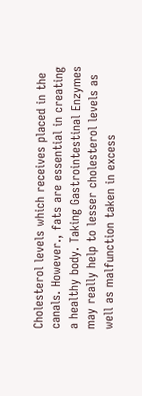Cholesterol levels which receives placed in the canals. However., fats are essential in creating a healthy body. Taking Gastrointestinal Enzymes may really help to lesser cholesterol levels as well as malfunction taken in excess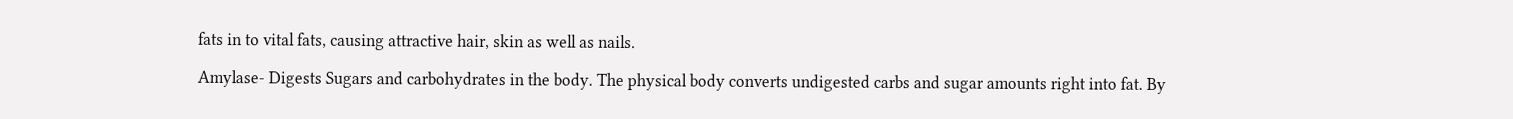fats in to vital fats, causing attractive hair, skin as well as nails.

Amylase- Digests Sugars and carbohydrates in the body. The physical body converts undigested carbs and sugar amounts right into fat. By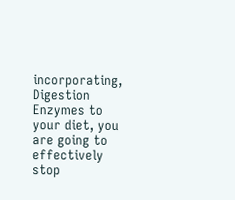incorporating, Digestion Enzymes to your diet, you are going to effectively stop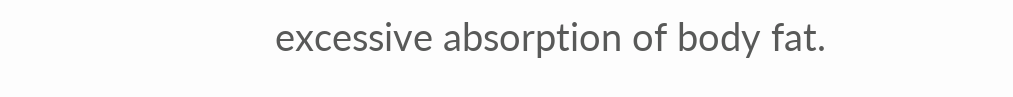excessive absorption of body fat.